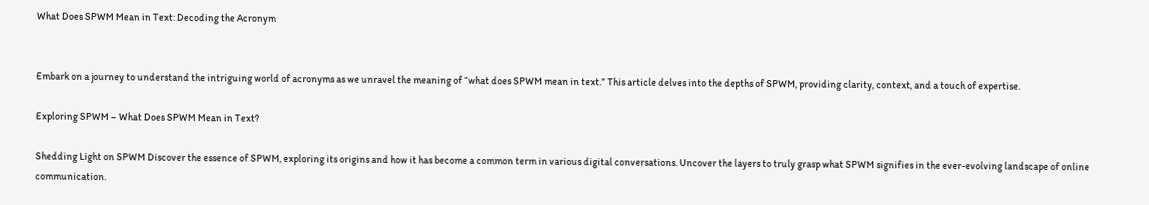What Does SPWM Mean in Text: Decoding the Acronym


Embark on a journey to understand the intriguing world of acronyms as we unravel the meaning of “what does SPWM mean in text.” This article delves into the depths of SPWM, providing clarity, context, and a touch of expertise.

Exploring SPWM – What Does SPWM Mean in Text?

Shedding Light on SPWM Discover the essence of SPWM, exploring its origins and how it has become a common term in various digital conversations. Uncover the layers to truly grasp what SPWM signifies in the ever-evolving landscape of online communication.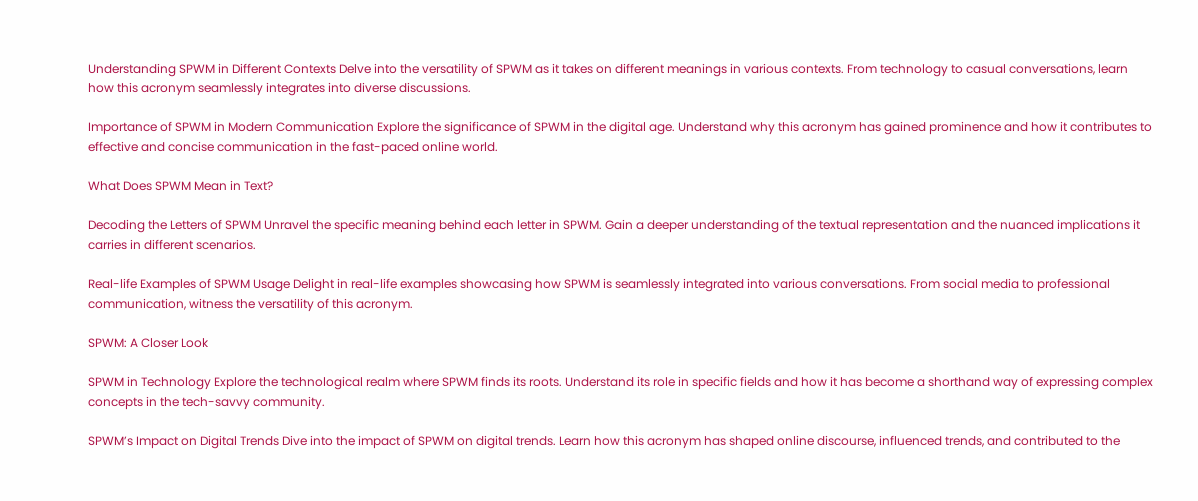Understanding SPWM in Different Contexts Delve into the versatility of SPWM as it takes on different meanings in various contexts. From technology to casual conversations, learn how this acronym seamlessly integrates into diverse discussions.

Importance of SPWM in Modern Communication Explore the significance of SPWM in the digital age. Understand why this acronym has gained prominence and how it contributes to effective and concise communication in the fast-paced online world.

What Does SPWM Mean in Text?

Decoding the Letters of SPWM Unravel the specific meaning behind each letter in SPWM. Gain a deeper understanding of the textual representation and the nuanced implications it carries in different scenarios.

Real-life Examples of SPWM Usage Delight in real-life examples showcasing how SPWM is seamlessly integrated into various conversations. From social media to professional communication, witness the versatility of this acronym.

SPWM: A Closer Look

SPWM in Technology Explore the technological realm where SPWM finds its roots. Understand its role in specific fields and how it has become a shorthand way of expressing complex concepts in the tech-savvy community.

SPWM’s Impact on Digital Trends Dive into the impact of SPWM on digital trends. Learn how this acronym has shaped online discourse, influenced trends, and contributed to the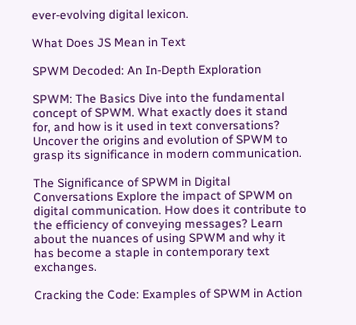ever-evolving digital lexicon.

What Does JS Mean in Text

SPWM Decoded: An In-Depth Exploration

SPWM: The Basics Dive into the fundamental concept of SPWM. What exactly does it stand for, and how is it used in text conversations? Uncover the origins and evolution of SPWM to grasp its significance in modern communication.

The Significance of SPWM in Digital Conversations Explore the impact of SPWM on digital communication. How does it contribute to the efficiency of conveying messages? Learn about the nuances of using SPWM and why it has become a staple in contemporary text exchanges.

Cracking the Code: Examples of SPWM in Action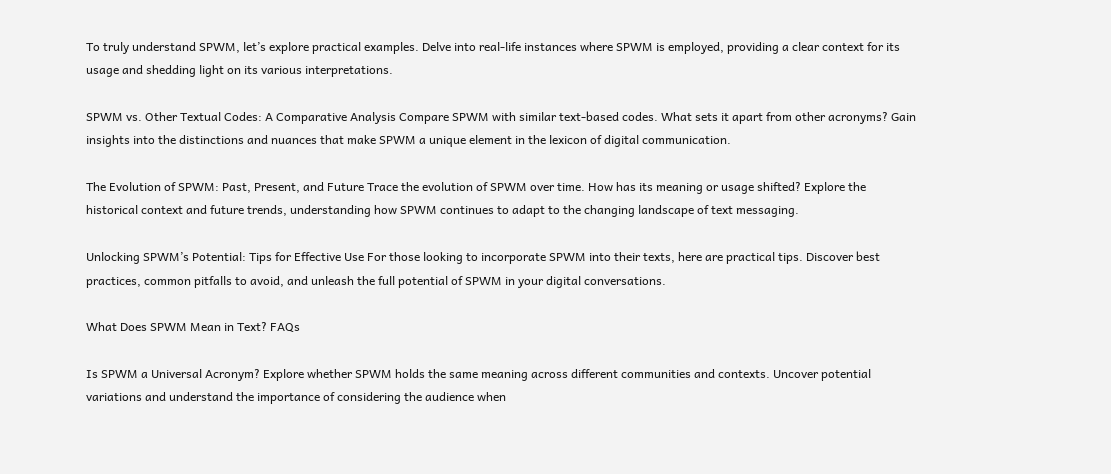To truly understand SPWM, let’s explore practical examples. Delve into real-life instances where SPWM is employed, providing a clear context for its usage and shedding light on its various interpretations.

SPWM vs. Other Textual Codes: A Comparative Analysis Compare SPWM with similar text-based codes. What sets it apart from other acronyms? Gain insights into the distinctions and nuances that make SPWM a unique element in the lexicon of digital communication.

The Evolution of SPWM: Past, Present, and Future Trace the evolution of SPWM over time. How has its meaning or usage shifted? Explore the historical context and future trends, understanding how SPWM continues to adapt to the changing landscape of text messaging.

Unlocking SPWM’s Potential: Tips for Effective Use For those looking to incorporate SPWM into their texts, here are practical tips. Discover best practices, common pitfalls to avoid, and unleash the full potential of SPWM in your digital conversations.

What Does SPWM Mean in Text? FAQs

Is SPWM a Universal Acronym? Explore whether SPWM holds the same meaning across different communities and contexts. Uncover potential variations and understand the importance of considering the audience when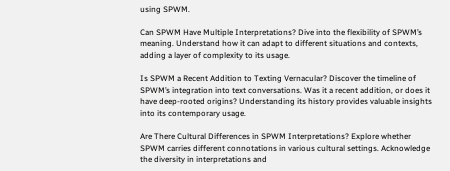using SPWM.

Can SPWM Have Multiple Interpretations? Dive into the flexibility of SPWM’s meaning. Understand how it can adapt to different situations and contexts, adding a layer of complexity to its usage.

Is SPWM a Recent Addition to Texting Vernacular? Discover the timeline of SPWM’s integration into text conversations. Was it a recent addition, or does it have deep-rooted origins? Understanding its history provides valuable insights into its contemporary usage.

Are There Cultural Differences in SPWM Interpretations? Explore whether SPWM carries different connotations in various cultural settings. Acknowledge the diversity in interpretations and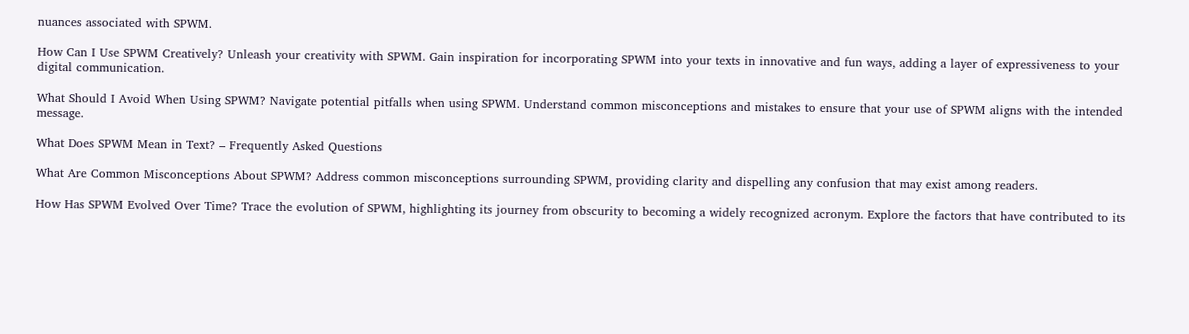nuances associated with SPWM.

How Can I Use SPWM Creatively? Unleash your creativity with SPWM. Gain inspiration for incorporating SPWM into your texts in innovative and fun ways, adding a layer of expressiveness to your digital communication.

What Should I Avoid When Using SPWM? Navigate potential pitfalls when using SPWM. Understand common misconceptions and mistakes to ensure that your use of SPWM aligns with the intended message.

What Does SPWM Mean in Text? – Frequently Asked Questions

What Are Common Misconceptions About SPWM? Address common misconceptions surrounding SPWM, providing clarity and dispelling any confusion that may exist among readers.

How Has SPWM Evolved Over Time? Trace the evolution of SPWM, highlighting its journey from obscurity to becoming a widely recognized acronym. Explore the factors that have contributed to its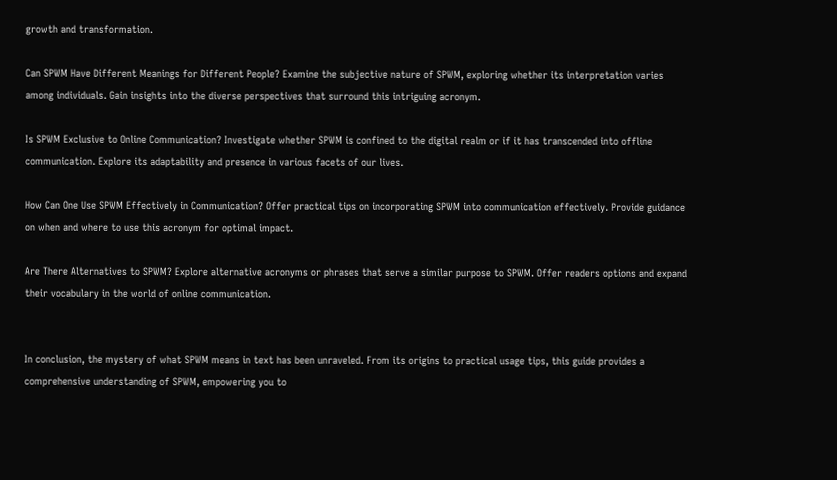growth and transformation.

Can SPWM Have Different Meanings for Different People? Examine the subjective nature of SPWM, exploring whether its interpretation varies among individuals. Gain insights into the diverse perspectives that surround this intriguing acronym.

Is SPWM Exclusive to Online Communication? Investigate whether SPWM is confined to the digital realm or if it has transcended into offline communication. Explore its adaptability and presence in various facets of our lives.

How Can One Use SPWM Effectively in Communication? Offer practical tips on incorporating SPWM into communication effectively. Provide guidance on when and where to use this acronym for optimal impact.

Are There Alternatives to SPWM? Explore alternative acronyms or phrases that serve a similar purpose to SPWM. Offer readers options and expand their vocabulary in the world of online communication.


In conclusion, the mystery of what SPWM means in text has been unraveled. From its origins to practical usage tips, this guide provides a comprehensive understanding of SPWM, empowering you to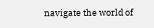navigate the world of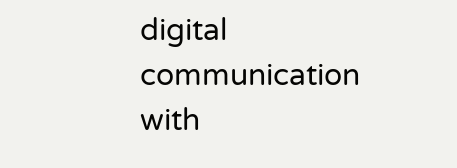digital communication with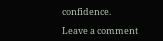confidence.

Leave a comment